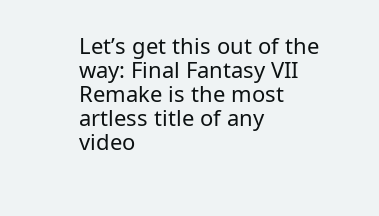Let’s get this out of the way: Final Fantasy VII Remake is the most artless title of any video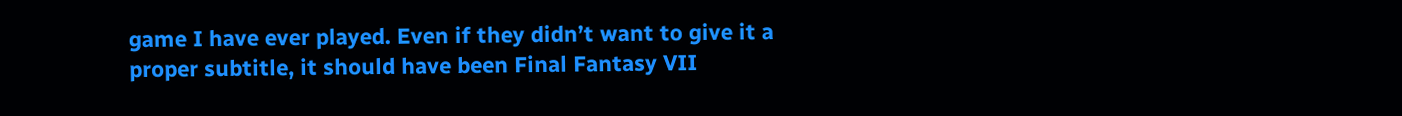game I have ever played. Even if they didn’t want to give it a proper subtitle, it should have been Final Fantasy VII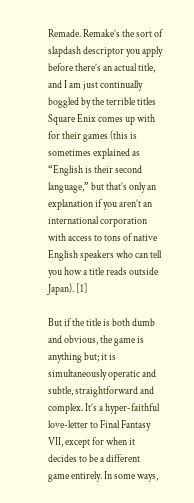Remade. Remake’s the sort of slapdash descriptor you apply before there’s an actual title, and I am just continually boggled by the terrible titles Square Enix comes up with for their games (this is sometimes explained as “English is their second language,” but that’s only an explanation if you aren’t an international corporation with access to tons of native English speakers who can tell you how a title reads outside Japan). [1]

But if the title is both dumb and obvious, the game is anything but; it is simultaneously operatic and subtle, straightforward and complex. It’s a hyper-faithful love-letter to Final Fantasy VII, except for when it decides to be a different game entirely. In some ways,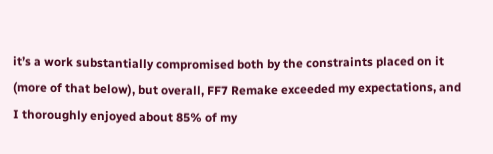it’s a work substantially compromised both by the constraints placed on it (more of that below), but overall, FF7 Remake exceeded my expectations, and I thoroughly enjoyed about 85% of my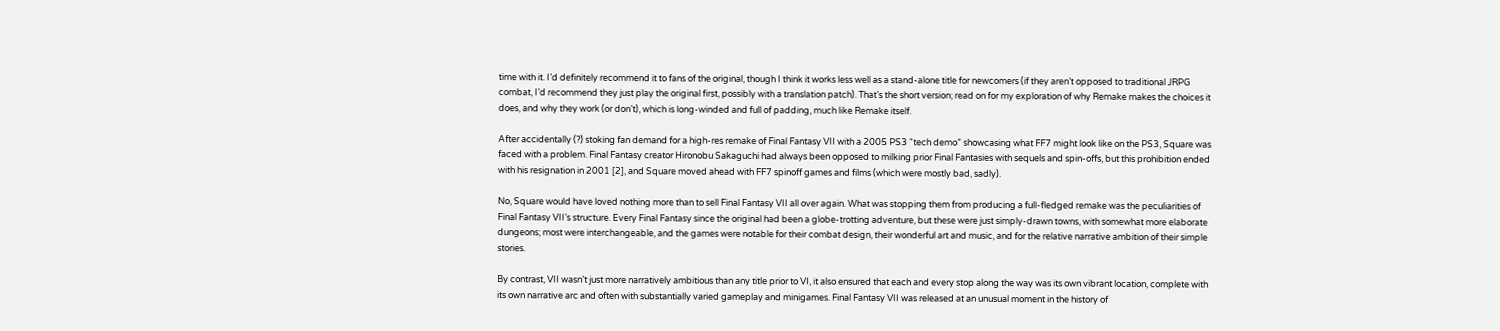time with it. I’d definitely recommend it to fans of the original, though I think it works less well as a stand-alone title for newcomers (if they aren’t opposed to traditional JRPG combat, I’d recommend they just play the original first, possibly with a translation patch). That’s the short version; read on for my exploration of why Remake makes the choices it does, and why they work (or don’t), which is long-winded and full of padding, much like Remake itself.

After accidentally (?) stoking fan demand for a high-res remake of Final Fantasy VII with a 2005 PS3 “tech demo” showcasing what FF7 might look like on the PS3, Square was faced with a problem. Final Fantasy creator Hironobu Sakaguchi had always been opposed to milking prior Final Fantasies with sequels and spin-offs, but this prohibition ended with his resignation in 2001 [2], and Square moved ahead with FF7 spinoff games and films (which were mostly bad, sadly).

No, Square would have loved nothing more than to sell Final Fantasy VII all over again. What was stopping them from producing a full-fledged remake was the peculiarities of Final Fantasy VII’s structure. Every Final Fantasy since the original had been a globe-trotting adventure, but these were just simply-drawn towns, with somewhat more elaborate dungeons; most were interchangeable, and the games were notable for their combat design, their wonderful art and music, and for the relative narrative ambition of their simple stories.

By contrast, VII wasn’t just more narratively ambitious than any title prior to VI, it also ensured that each and every stop along the way was its own vibrant location, complete with its own narrative arc and often with substantially varied gameplay and minigames. Final Fantasy VII was released at an unusual moment in the history of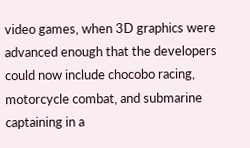video games, when 3D graphics were advanced enough that the developers could now include chocobo racing, motorcycle combat, and submarine captaining in a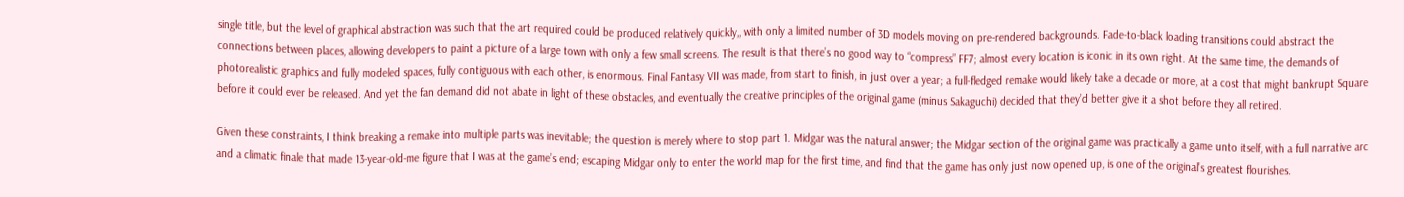single title, but the level of graphical abstraction was such that the art required could be produced relatively quickly,, with only a limited number of 3D models moving on pre-rendered backgrounds. Fade-to-black loading transitions could abstract the connections between places, allowing developers to paint a picture of a large town with only a few small screens. The result is that there’s no good way to “compress” FF7; almost every location is iconic in its own right. At the same time, the demands of photorealistic graphics and fully modeled spaces, fully contiguous with each other, is enormous. Final Fantasy VII was made, from start to finish, in just over a year; a full-fledged remake would likely take a decade or more, at a cost that might bankrupt Square before it could ever be released. And yet the fan demand did not abate in light of these obstacles, and eventually the creative principles of the original game (minus Sakaguchi) decided that they’d better give it a shot before they all retired.

Given these constraints, I think breaking a remake into multiple parts was inevitable; the question is merely where to stop part 1. Midgar was the natural answer; the Midgar section of the original game was practically a game unto itself, with a full narrative arc and a climatic finale that made 13-year-old-me figure that I was at the game’s end; escaping Midgar only to enter the world map for the first time, and find that the game has only just now opened up, is one of the original’s greatest flourishes.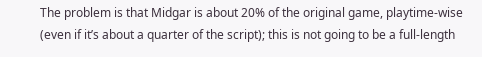The problem is that Midgar is about 20% of the original game, playtime-wise (even if it’s about a quarter of the script); this is not going to be a full-length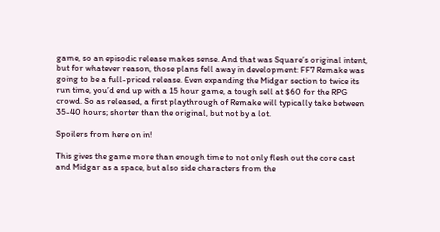game, so an episodic release makes sense. And that was Square’s original intent, but for whatever reason, those plans fell away in development: FF7 Remake was going to be a full-priced release. Even expanding the Midgar section to twice its run time, you’d end up with a 15 hour game, a tough sell at $60 for the RPG crowd. So as released, a first playthrough of Remake will typically take between 35-40 hours; shorter than the original, but not by a lot.

Spoilers from here on in!

This gives the game more than enough time to not only flesh out the core cast and Midgar as a space, but also side characters from the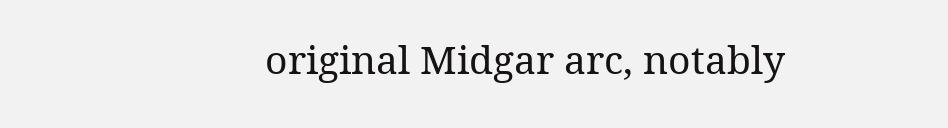original Midgar arc, notably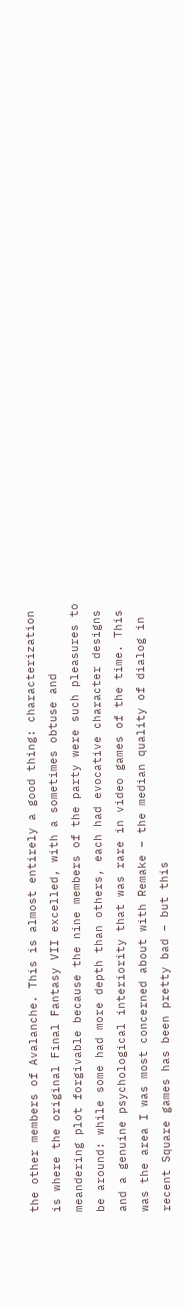the other members of Avalanche. This is almost entirely a good thing: characterization is where the original Final Fantasy VII excelled, with a sometimes obtuse and meandering plot forgivable because the nine members of the party were such pleasures to be around: while some had more depth than others, each had evocative character designs and a genuine psychological interiority that was rare in video games of the time. This was the area I was most concerned about with Remake – the median quality of dialog in recent Square games has been pretty bad – but this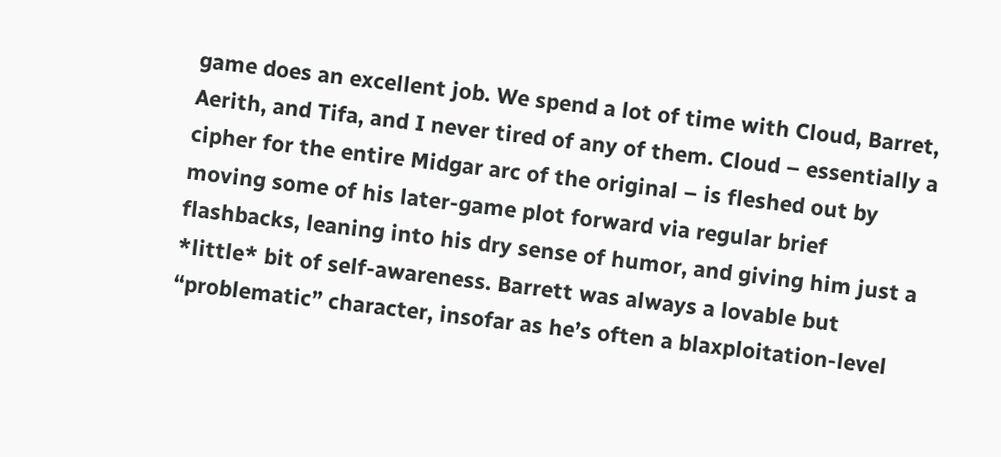game does an excellent job. We spend a lot of time with Cloud, Barret, Aerith, and Tifa, and I never tired of any of them. Cloud – essentially a cipher for the entire Midgar arc of the original – is fleshed out by moving some of his later-game plot forward via regular brief flashbacks, leaning into his dry sense of humor, and giving him just a *little* bit of self-awareness. Barrett was always a lovable but “problematic” character, insofar as he’s often a blaxploitation-level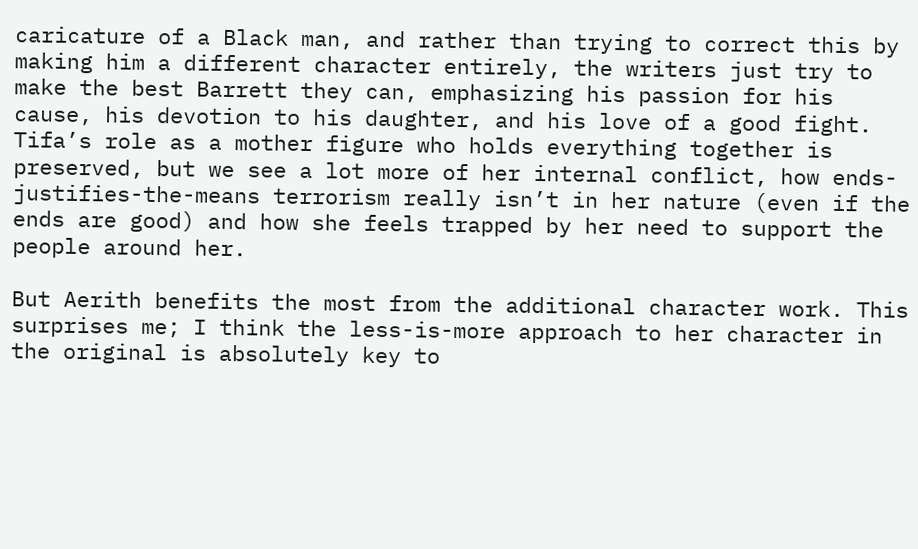caricature of a Black man, and rather than trying to correct this by making him a different character entirely, the writers just try to make the best Barrett they can, emphasizing his passion for his cause, his devotion to his daughter, and his love of a good fight. Tifa’s role as a mother figure who holds everything together is preserved, but we see a lot more of her internal conflict, how ends-justifies-the-means terrorism really isn’t in her nature (even if the ends are good) and how she feels trapped by her need to support the people around her.

But Aerith benefits the most from the additional character work. This surprises me; I think the less-is-more approach to her character in the original is absolutely key to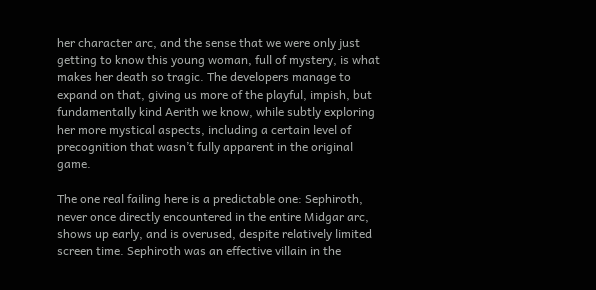her character arc, and the sense that we were only just getting to know this young woman, full of mystery, is what makes her death so tragic. The developers manage to expand on that, giving us more of the playful, impish, but fundamentally kind Aerith we know, while subtly exploring her more mystical aspects, including a certain level of precognition that wasn’t fully apparent in the original game.

The one real failing here is a predictable one: Sephiroth, never once directly encountered in the entire Midgar arc, shows up early, and is overused, despite relatively limited screen time. Sephiroth was an effective villain in the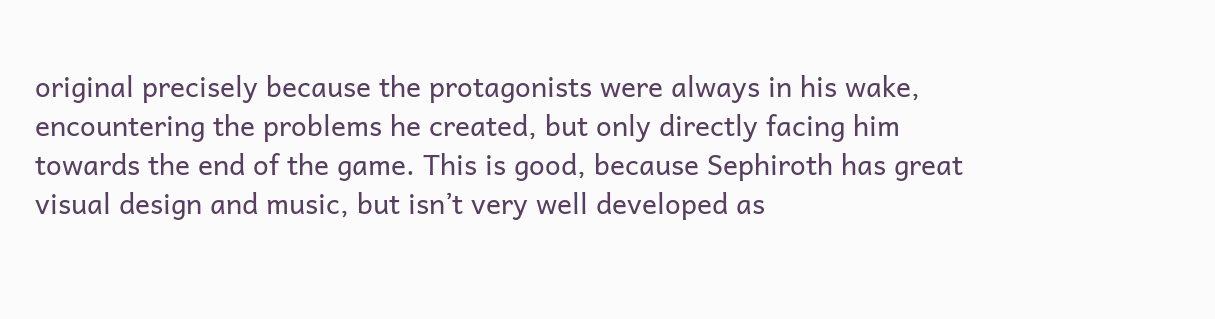original precisely because the protagonists were always in his wake, encountering the problems he created, but only directly facing him towards the end of the game. This is good, because Sephiroth has great visual design and music, but isn’t very well developed as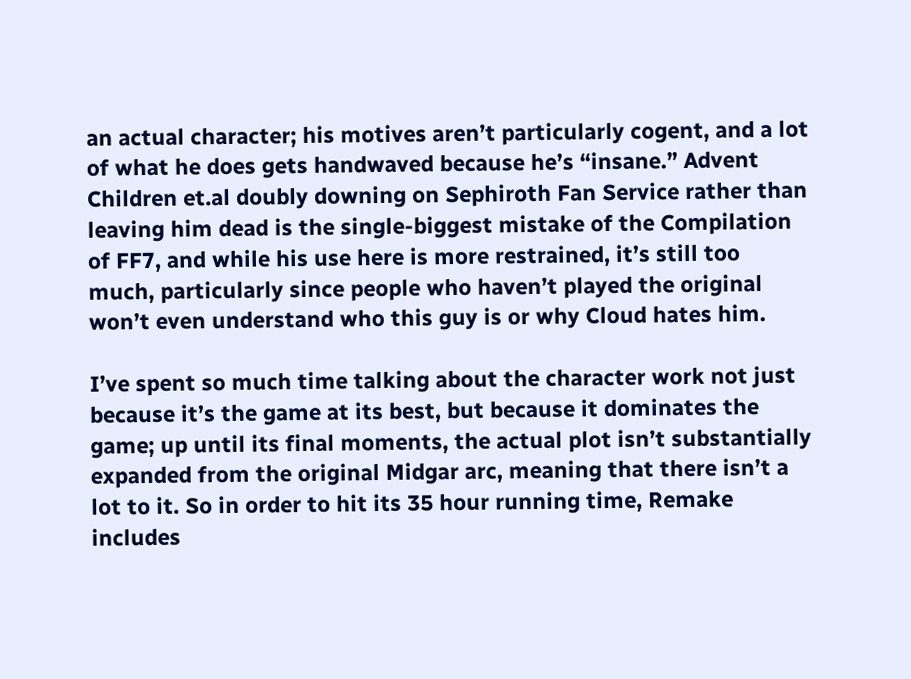an actual character; his motives aren’t particularly cogent, and a lot of what he does gets handwaved because he’s “insane.” Advent Children et.al doubly downing on Sephiroth Fan Service rather than leaving him dead is the single-biggest mistake of the Compilation of FF7, and while his use here is more restrained, it’s still too much, particularly since people who haven’t played the original won’t even understand who this guy is or why Cloud hates him.

I’ve spent so much time talking about the character work not just because it’s the game at its best, but because it dominates the game; up until its final moments, the actual plot isn’t substantially expanded from the original Midgar arc, meaning that there isn’t a lot to it. So in order to hit its 35 hour running time, Remake includes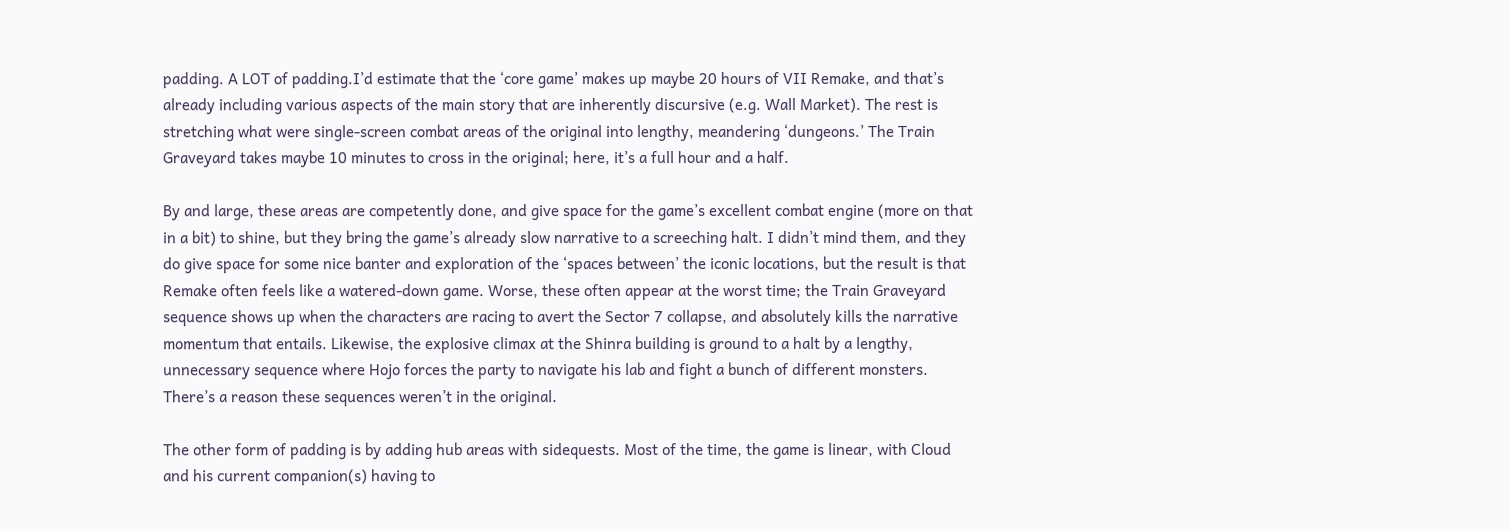padding. A LOT of padding.I’d estimate that the ‘core game’ makes up maybe 20 hours of VII Remake, and that’s already including various aspects of the main story that are inherently discursive (e.g. Wall Market). The rest is stretching what were single-screen combat areas of the original into lengthy, meandering ‘dungeons.’ The Train Graveyard takes maybe 10 minutes to cross in the original; here, it’s a full hour and a half.

By and large, these areas are competently done, and give space for the game’s excellent combat engine (more on that in a bit) to shine, but they bring the game’s already slow narrative to a screeching halt. I didn’t mind them, and they do give space for some nice banter and exploration of the ‘spaces between’ the iconic locations, but the result is that Remake often feels like a watered-down game. Worse, these often appear at the worst time; the Train Graveyard sequence shows up when the characters are racing to avert the Sector 7 collapse, and absolutely kills the narrative momentum that entails. Likewise, the explosive climax at the Shinra building is ground to a halt by a lengthy, unnecessary sequence where Hojo forces the party to navigate his lab and fight a bunch of different monsters. There’s a reason these sequences weren’t in the original.

The other form of padding is by adding hub areas with sidequests. Most of the time, the game is linear, with Cloud and his current companion(s) having to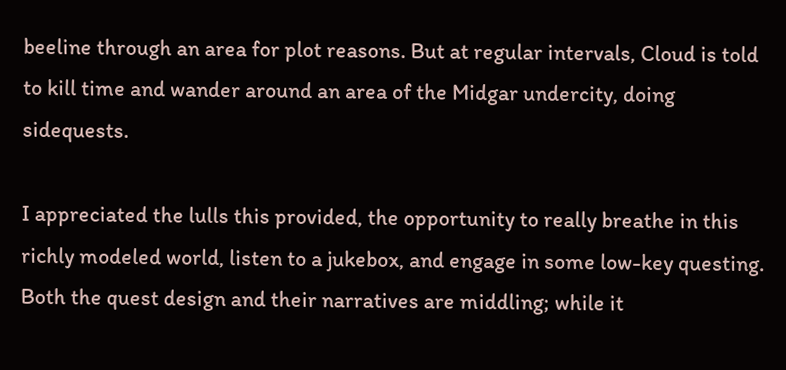beeline through an area for plot reasons. But at regular intervals, Cloud is told to kill time and wander around an area of the Midgar undercity, doing sidequests.

I appreciated the lulls this provided, the opportunity to really breathe in this richly modeled world, listen to a jukebox, and engage in some low-key questing. Both the quest design and their narratives are middling; while it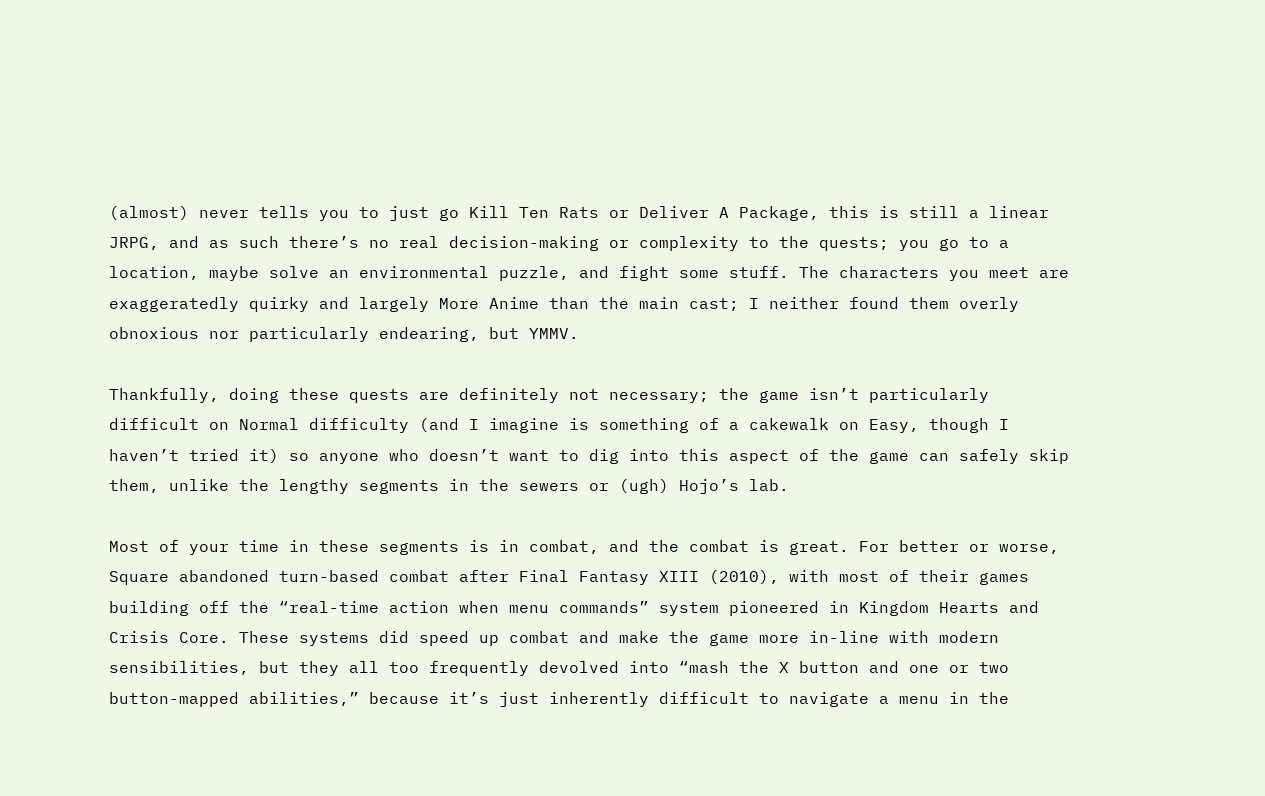(almost) never tells you to just go Kill Ten Rats or Deliver A Package, this is still a linear JRPG, and as such there’s no real decision-making or complexity to the quests; you go to a location, maybe solve an environmental puzzle, and fight some stuff. The characters you meet are exaggeratedly quirky and largely More Anime than the main cast; I neither found them overly obnoxious nor particularly endearing, but YMMV.

Thankfully, doing these quests are definitely not necessary; the game isn’t particularly difficult on Normal difficulty (and I imagine is something of a cakewalk on Easy, though I haven’t tried it) so anyone who doesn’t want to dig into this aspect of the game can safely skip them, unlike the lengthy segments in the sewers or (ugh) Hojo’s lab.

Most of your time in these segments is in combat, and the combat is great. For better or worse, Square abandoned turn-based combat after Final Fantasy XIII (2010), with most of their games building off the “real-time action when menu commands” system pioneered in Kingdom Hearts and Crisis Core. These systems did speed up combat and make the game more in-line with modern sensibilities, but they all too frequently devolved into “mash the X button and one or two button-mapped abilities,” because it’s just inherently difficult to navigate a menu in the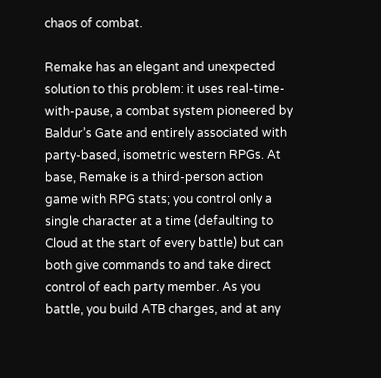chaos of combat.

Remake has an elegant and unexpected solution to this problem: it uses real-time-with-pause, a combat system pioneered by Baldur’s Gate and entirely associated with party-based, isometric western RPGs. At base, Remake is a third-person action game with RPG stats; you control only a single character at a time (defaulting to Cloud at the start of every battle) but can both give commands to and take direct control of each party member. As you battle, you build ATB charges, and at any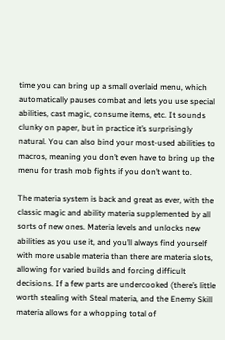time you can bring up a small overlaid menu, which automatically pauses combat and lets you use special abilities, cast magic, consume items, etc. It sounds clunky on paper, but in practice it’s surprisingly natural. You can also bind your most-used abilities to macros, meaning you don’t even have to bring up the menu for trash mob fights if you don’t want to.

The materia system is back and great as ever, with the classic magic and ability materia supplemented by all sorts of new ones. Materia levels and unlocks new abilities as you use it, and you’ll always find yourself with more usable materia than there are materia slots, allowing for varied builds and forcing difficult decisions. If a few parts are undercooked (there’s little worth stealing with Steal materia, and the Enemy Skill materia allows for a whopping total of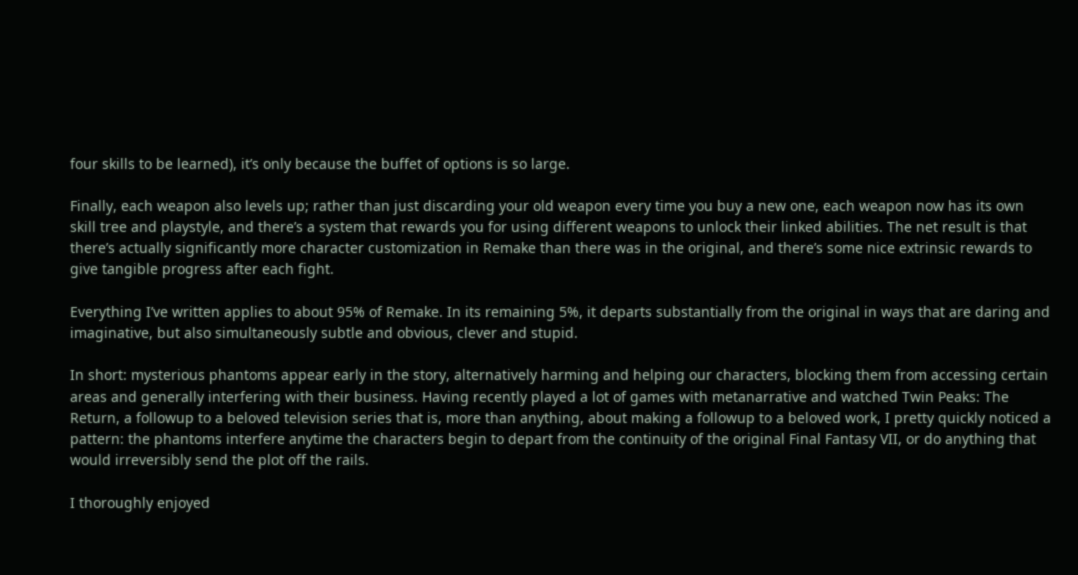four skills to be learned), it’s only because the buffet of options is so large.

Finally, each weapon also levels up; rather than just discarding your old weapon every time you buy a new one, each weapon now has its own skill tree and playstyle, and there’s a system that rewards you for using different weapons to unlock their linked abilities. The net result is that there’s actually significantly more character customization in Remake than there was in the original, and there’s some nice extrinsic rewards to give tangible progress after each fight.

Everything I’ve written applies to about 95% of Remake. In its remaining 5%, it departs substantially from the original in ways that are daring and imaginative, but also simultaneously subtle and obvious, clever and stupid.

In short: mysterious phantoms appear early in the story, alternatively harming and helping our characters, blocking them from accessing certain areas and generally interfering with their business. Having recently played a lot of games with metanarrative and watched Twin Peaks: The Return, a followup to a beloved television series that is, more than anything, about making a followup to a beloved work, I pretty quickly noticed a pattern: the phantoms interfere anytime the characters begin to depart from the continuity of the original Final Fantasy VII, or do anything that would irreversibly send the plot off the rails.

I thoroughly enjoyed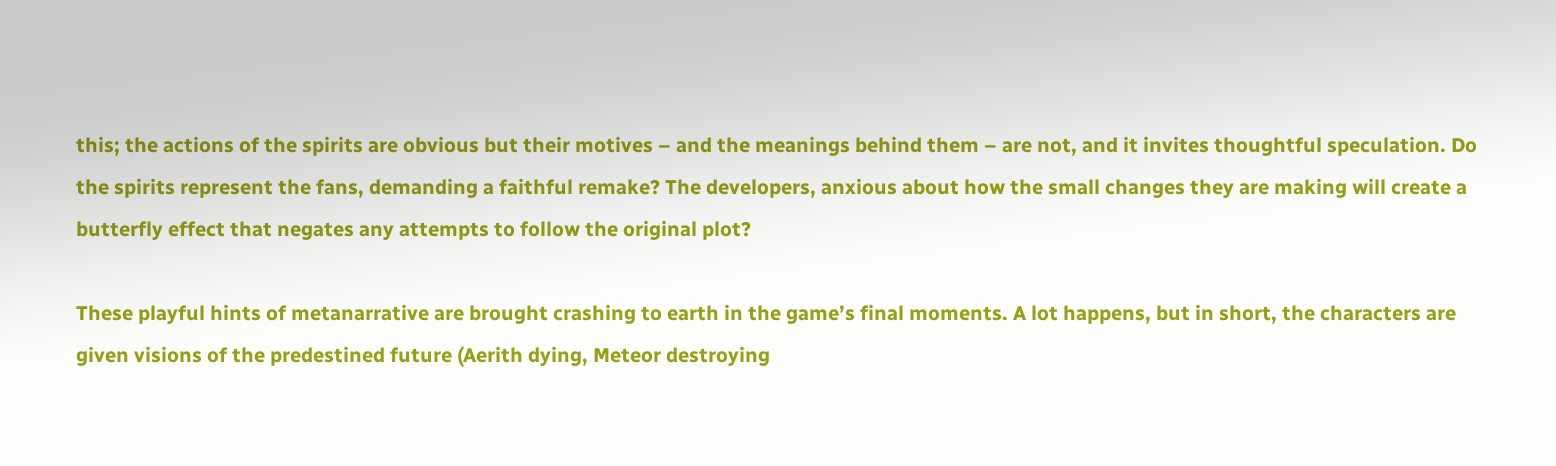this; the actions of the spirits are obvious but their motives – and the meanings behind them – are not, and it invites thoughtful speculation. Do the spirits represent the fans, demanding a faithful remake? The developers, anxious about how the small changes they are making will create a butterfly effect that negates any attempts to follow the original plot?

These playful hints of metanarrative are brought crashing to earth in the game’s final moments. A lot happens, but in short, the characters are given visions of the predestined future (Aerith dying, Meteor destroying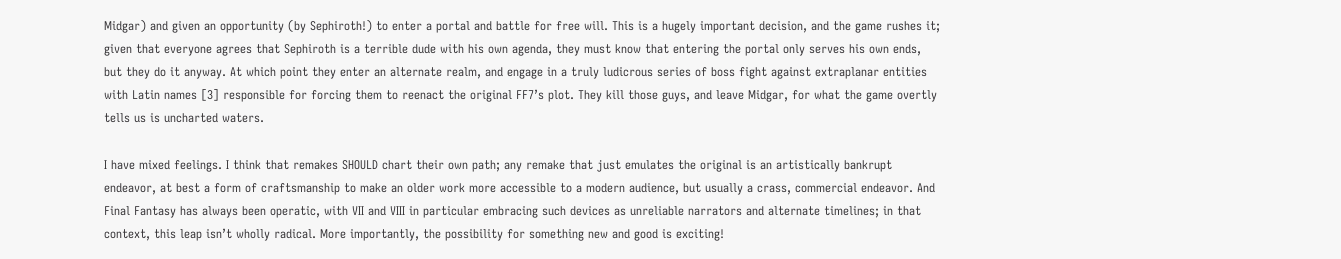Midgar) and given an opportunity (by Sephiroth!) to enter a portal and battle for free will. This is a hugely important decision, and the game rushes it; given that everyone agrees that Sephiroth is a terrible dude with his own agenda, they must know that entering the portal only serves his own ends, but they do it anyway. At which point they enter an alternate realm, and engage in a truly ludicrous series of boss fight against extraplanar entities with Latin names [3] responsible for forcing them to reenact the original FF7’s plot. They kill those guys, and leave Midgar, for what the game overtly tells us is uncharted waters.

I have mixed feelings. I think that remakes SHOULD chart their own path; any remake that just emulates the original is an artistically bankrupt endeavor, at best a form of craftsmanship to make an older work more accessible to a modern audience, but usually a crass, commercial endeavor. And Final Fantasy has always been operatic, with VII and VIII in particular embracing such devices as unreliable narrators and alternate timelines; in that context, this leap isn’t wholly radical. More importantly, the possibility for something new and good is exciting!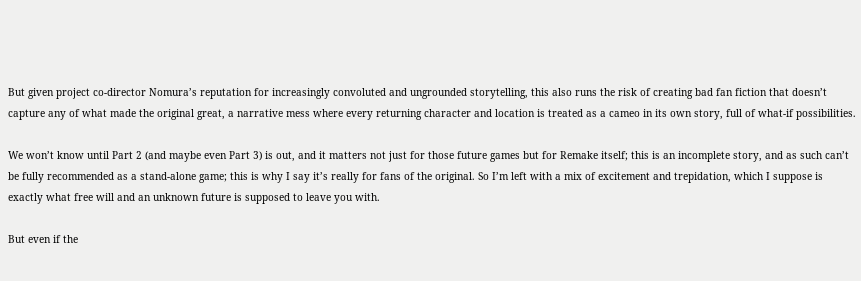But given project co-director Nomura’s reputation for increasingly convoluted and ungrounded storytelling, this also runs the risk of creating bad fan fiction that doesn’t capture any of what made the original great, a narrative mess where every returning character and location is treated as a cameo in its own story, full of what-if possibilities.

We won’t know until Part 2 (and maybe even Part 3) is out, and it matters not just for those future games but for Remake itself; this is an incomplete story, and as such can’t be fully recommended as a stand-alone game; this is why I say it’s really for fans of the original. So I’m left with a mix of excitement and trepidation, which I suppose is exactly what free will and an unknown future is supposed to leave you with.

But even if the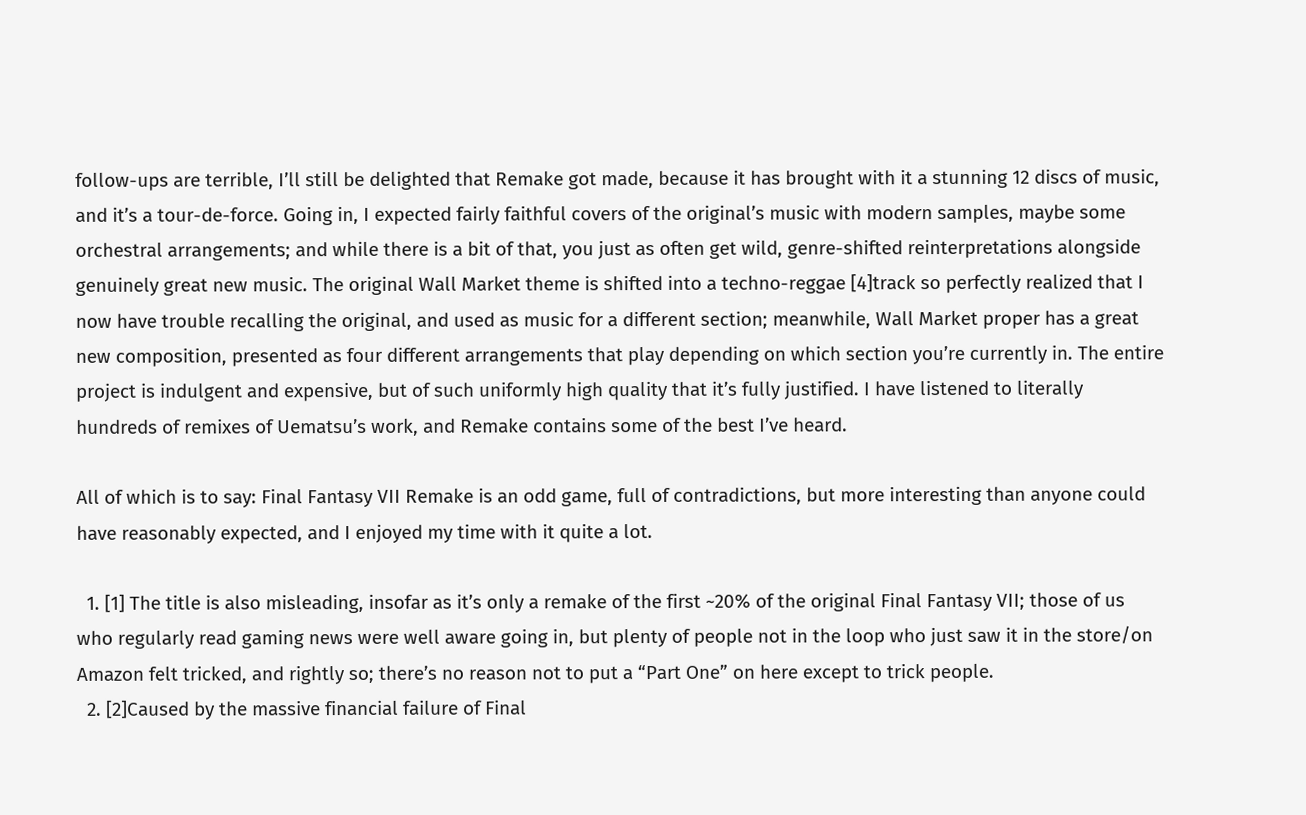follow-ups are terrible, I’ll still be delighted that Remake got made, because it has brought with it a stunning 12 discs of music, and it’s a tour-de-force. Going in, I expected fairly faithful covers of the original’s music with modern samples, maybe some orchestral arrangements; and while there is a bit of that, you just as often get wild, genre-shifted reinterpretations alongside genuinely great new music. The original Wall Market theme is shifted into a techno-reggae [4]track so perfectly realized that I now have trouble recalling the original, and used as music for a different section; meanwhile, Wall Market proper has a great new composition, presented as four different arrangements that play depending on which section you’re currently in. The entire project is indulgent and expensive, but of such uniformly high quality that it’s fully justified. I have listened to literally hundreds of remixes of Uematsu’s work, and Remake contains some of the best I’ve heard.

All of which is to say: Final Fantasy VII Remake is an odd game, full of contradictions, but more interesting than anyone could have reasonably expected, and I enjoyed my time with it quite a lot.

  1. [1] The title is also misleading, insofar as it’s only a remake of the first ~20% of the original Final Fantasy VII; those of us who regularly read gaming news were well aware going in, but plenty of people not in the loop who just saw it in the store/on Amazon felt tricked, and rightly so; there’s no reason not to put a “Part One” on here except to trick people.
  2. [2]Caused by the massive financial failure of Final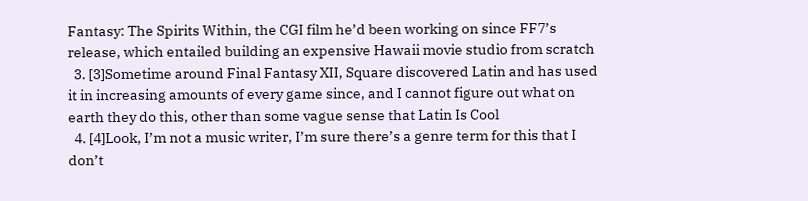Fantasy: The Spirits Within, the CGI film he’d been working on since FF7’s release, which entailed building an expensive Hawaii movie studio from scratch
  3. [3]Sometime around Final Fantasy XII, Square discovered Latin and has used it in increasing amounts of every game since, and I cannot figure out what on earth they do this, other than some vague sense that Latin Is Cool
  4. [4]Look, I’m not a music writer, I’m sure there’s a genre term for this that I don’t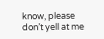know, please don’t yell at me